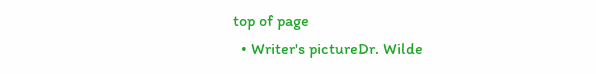top of page
  • Writer's pictureDr. Wilde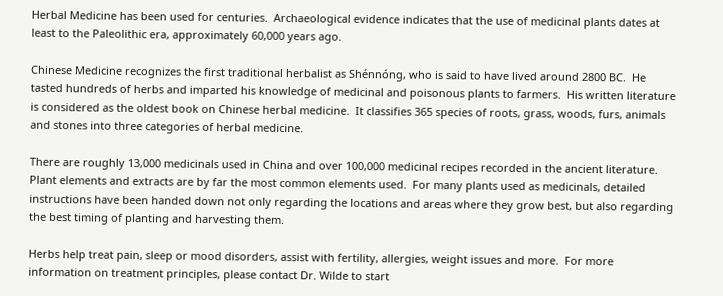Herbal Medicine has been used for centuries.  Archaeological evidence indicates that the use of medicinal plants dates at least to the Paleolithic era, approximately 60,000 years ago.

Chinese Medicine recognizes the first traditional herbalist as Shénnóng, who is said to have lived around 2800 BC.  He tasted hundreds of herbs and imparted his knowledge of medicinal and poisonous plants to farmers.  His written literature is considered as the oldest book on Chinese herbal medicine.  It classifies 365 species of roots, grass, woods, furs, animals and stones into three categories of herbal medicine.

There are roughly 13,000 medicinals used in China and over 100,000 medicinal recipes recorded in the ancient literature.  Plant elements and extracts are by far the most common elements used.  For many plants used as medicinals, detailed instructions have been handed down not only regarding the locations and areas where they grow best, but also regarding the best timing of planting and harvesting them.

Herbs help treat pain, sleep or mood disorders, assist with fertility, allergies, weight issues and more.  For more information on treatment principles, please contact Dr. Wilde to start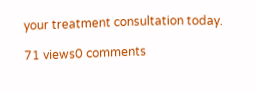your treatment consultation today.

71 views0 comments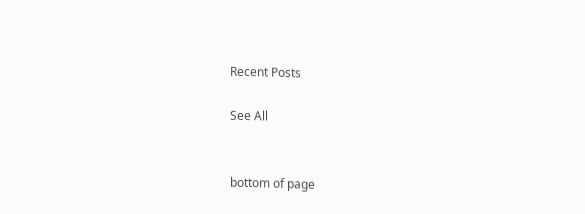Recent Posts

See All


bottom of page